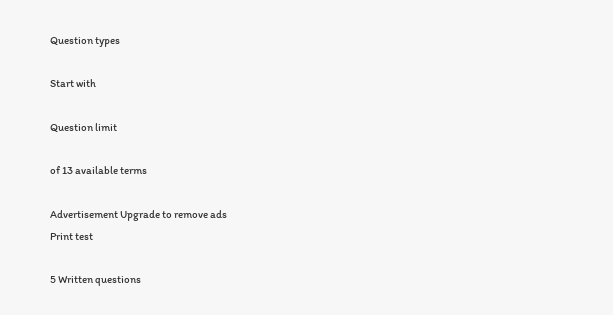Question types

Start with

Question limit

of 13 available terms

Advertisement Upgrade to remove ads
Print test

5 Written questions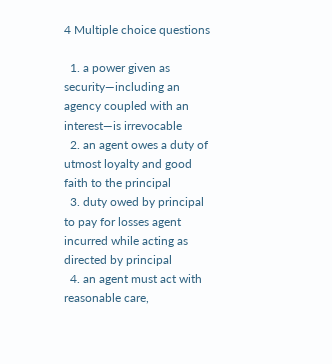4 Multiple choice questions

  1. a power given as security—including an agency coupled with an interest—is irrevocable
  2. an agent owes a duty of utmost loyalty and good faith to the principal
  3. duty owed by principal to pay for losses agent incurred while acting as directed by principal
  4. an agent must act with reasonable care,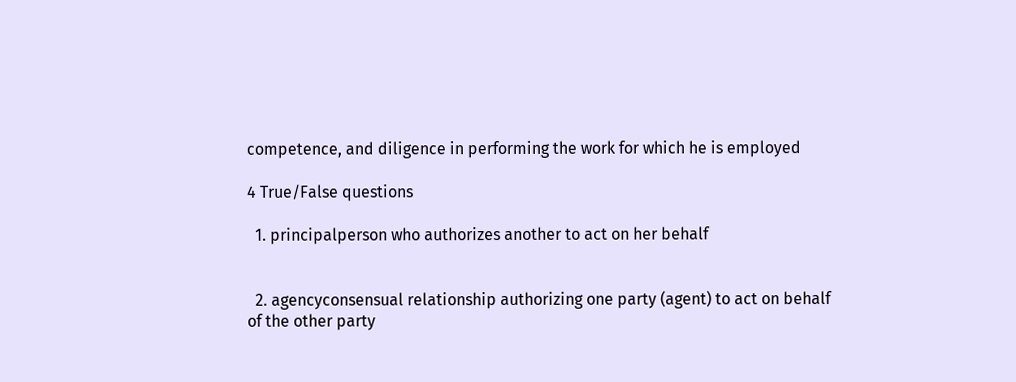competence, and diligence in performing the work for which he is employed

4 True/False questions

  1. principalperson who authorizes another to act on her behalf


  2. agencyconsensual relationship authorizing one party (agent) to act on behalf of the other party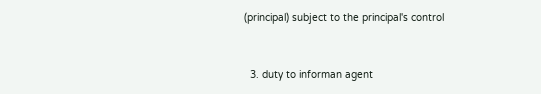(principal) subject to the principal's control


  3. duty to informan agent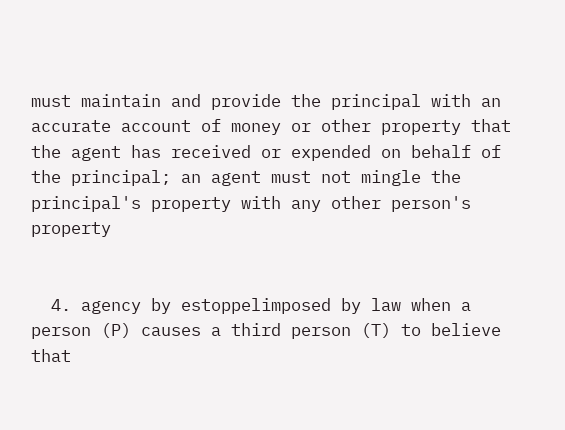must maintain and provide the principal with an accurate account of money or other property that the agent has received or expended on behalf of the principal; an agent must not mingle the principal's property with any other person's property


  4. agency by estoppelimposed by law when a person (P) causes a third person (T) to believe that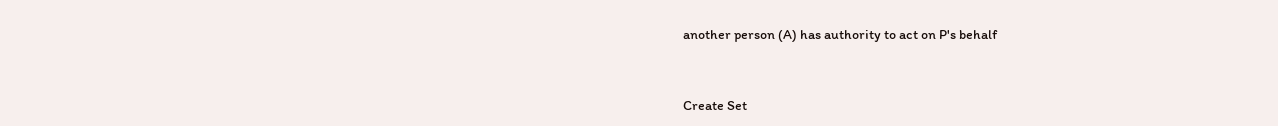another person (A) has authority to act on P's behalf


Create Set